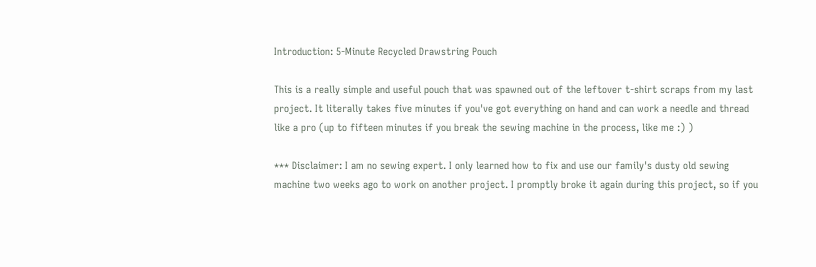Introduction: 5-Minute Recycled Drawstring Pouch

This is a really simple and useful pouch that was spawned out of the leftover t-shirt scraps from my last project. It literally takes five minutes if you've got everything on hand and can work a needle and thread like a pro (up to fifteen minutes if you break the sewing machine in the process, like me :) )

*** Disclaimer: I am no sewing expert. I only learned how to fix and use our family's dusty old sewing machine two weeks ago to work on another project. I promptly broke it again during this project, so if you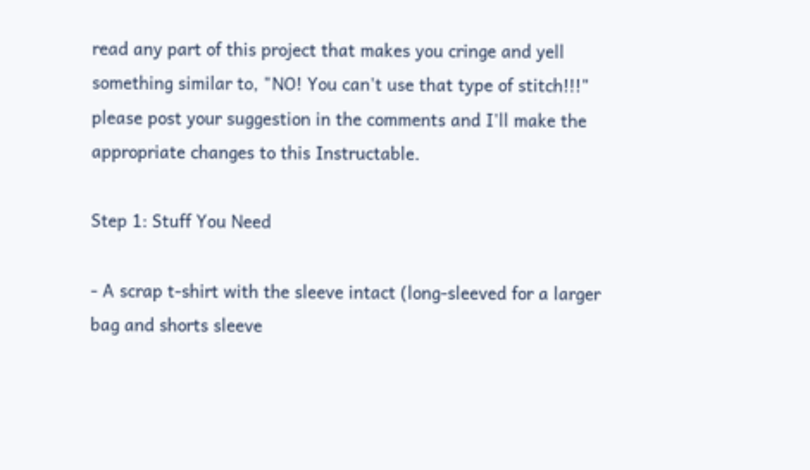read any part of this project that makes you cringe and yell something similar to, "NO! You can't use that type of stitch!!!" please post your suggestion in the comments and I'll make the appropriate changes to this Instructable.

Step 1: Stuff You Need

- A scrap t-shirt with the sleeve intact (long-sleeved for a larger bag and shorts sleeve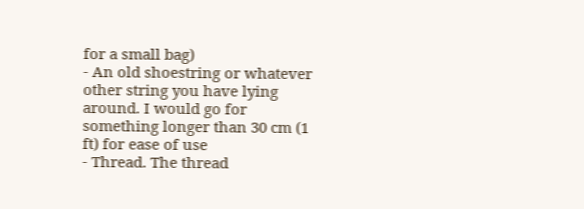for a small bag)
- An old shoestring or whatever other string you have lying around. I would go for something longer than 30 cm (1 ft) for ease of use
- Thread. The thread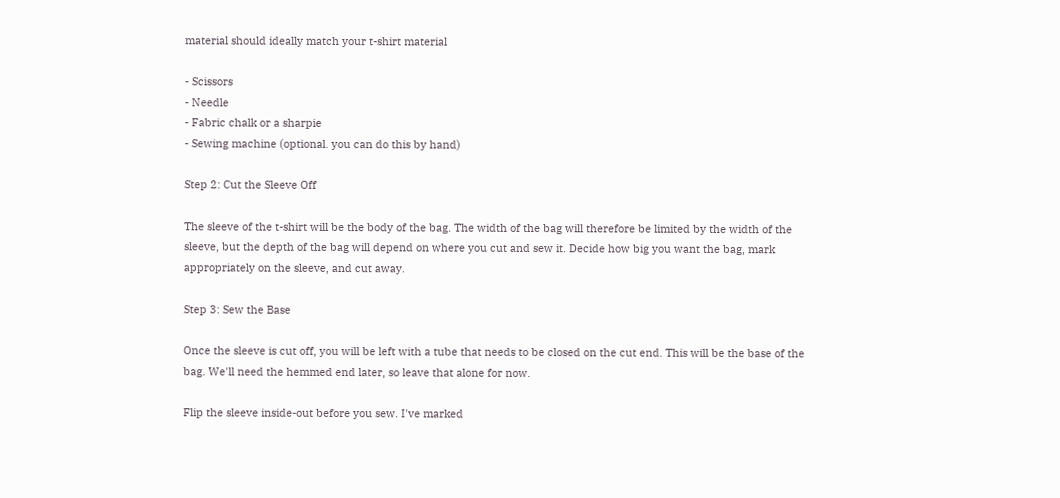material should ideally match your t-shirt material

- Scissors
- Needle
- Fabric chalk or a sharpie
- Sewing machine (optional. you can do this by hand)

Step 2: Cut the Sleeve Off

The sleeve of the t-shirt will be the body of the bag. The width of the bag will therefore be limited by the width of the sleeve, but the depth of the bag will depend on where you cut and sew it. Decide how big you want the bag, mark appropriately on the sleeve, and cut away.

Step 3: Sew the Base

Once the sleeve is cut off, you will be left with a tube that needs to be closed on the cut end. This will be the base of the bag. We'll need the hemmed end later, so leave that alone for now.

Flip the sleeve inside-out before you sew. I've marked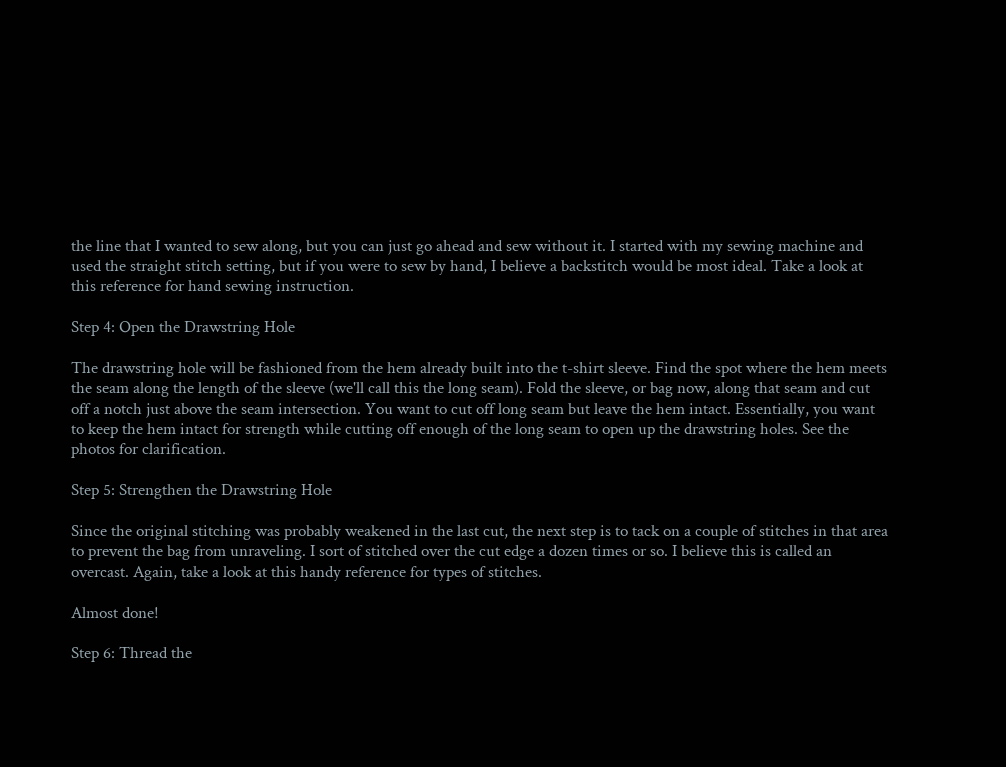the line that I wanted to sew along, but you can just go ahead and sew without it. I started with my sewing machine and used the straight stitch setting, but if you were to sew by hand, I believe a backstitch would be most ideal. Take a look at this reference for hand sewing instruction.

Step 4: Open the Drawstring Hole

The drawstring hole will be fashioned from the hem already built into the t-shirt sleeve. Find the spot where the hem meets the seam along the length of the sleeve (we'll call this the long seam). Fold the sleeve, or bag now, along that seam and cut off a notch just above the seam intersection. You want to cut off long seam but leave the hem intact. Essentially, you want to keep the hem intact for strength while cutting off enough of the long seam to open up the drawstring holes. See the photos for clarification.

Step 5: Strengthen the Drawstring Hole

Since the original stitching was probably weakened in the last cut, the next step is to tack on a couple of stitches in that area to prevent the bag from unraveling. I sort of stitched over the cut edge a dozen times or so. I believe this is called an overcast. Again, take a look at this handy reference for types of stitches.

Almost done!

Step 6: Thread the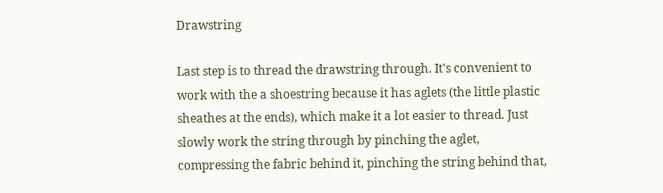Drawstring

Last step is to thread the drawstring through. It's convenient to work with the a shoestring because it has aglets (the little plastic sheathes at the ends), which make it a lot easier to thread. Just slowly work the string through by pinching the aglet, compressing the fabric behind it, pinching the string behind that,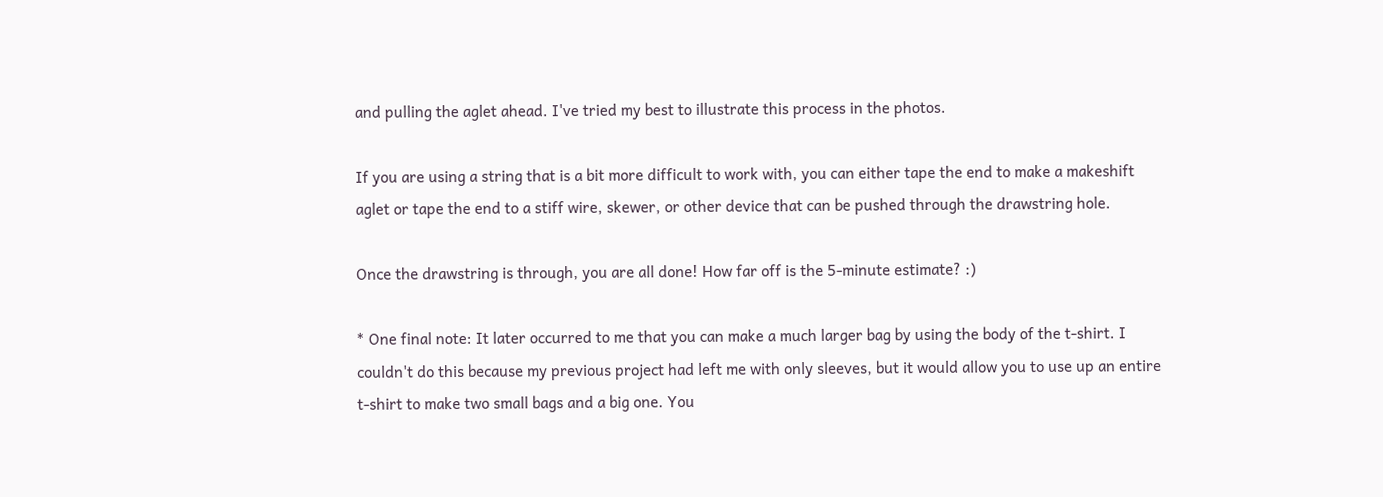and pulling the aglet ahead. I've tried my best to illustrate this process in the photos.

If you are using a string that is a bit more difficult to work with, you can either tape the end to make a makeshift aglet or tape the end to a stiff wire, skewer, or other device that can be pushed through the drawstring hole.

Once the drawstring is through, you are all done! How far off is the 5-minute estimate? :)

* One final note: It later occurred to me that you can make a much larger bag by using the body of the t-shirt. I couldn't do this because my previous project had left me with only sleeves, but it would allow you to use up an entire t-shirt to make two small bags and a big one. You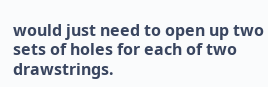would just need to open up two sets of holes for each of two drawstrings.